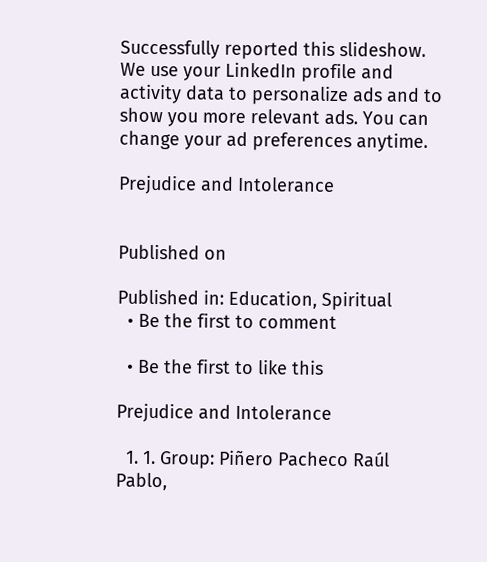Successfully reported this slideshow.
We use your LinkedIn profile and activity data to personalize ads and to show you more relevant ads. You can change your ad preferences anytime.

Prejudice and Intolerance


Published on

Published in: Education, Spiritual
  • Be the first to comment

  • Be the first to like this

Prejudice and Intolerance

  1. 1. Group: Piñero Pacheco Raúl Pablo,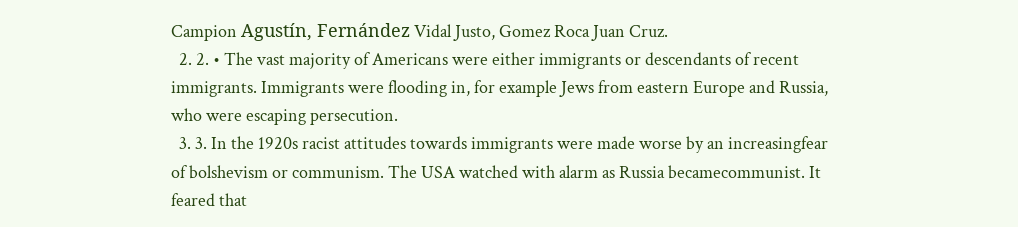Campion Agustín, Fernández Vidal Justo, Gomez Roca Juan Cruz.
  2. 2. • The vast majority of Americans were either immigrants or descendants of recent immigrants. Immigrants were flooding in, for example Jews from eastern Europe and Russia, who were escaping persecution.
  3. 3. In the 1920s racist attitudes towards immigrants were made worse by an increasingfear of bolshevism or communism. The USA watched with alarm as Russia becamecommunist. It feared that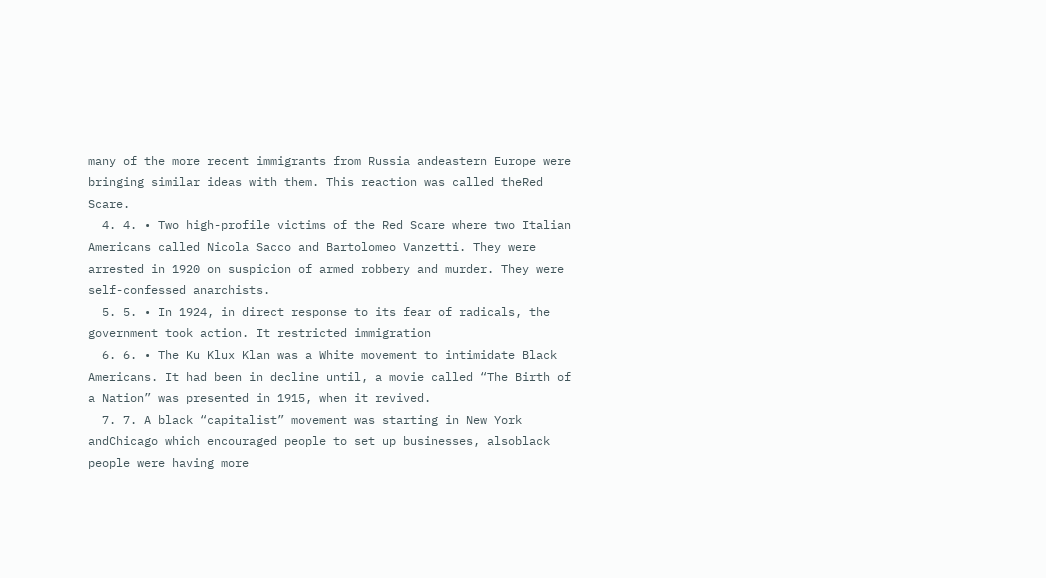many of the more recent immigrants from Russia andeastern Europe were bringing similar ideas with them. This reaction was called theRed Scare.
  4. 4. • Two high-profile victims of the Red Scare where two Italian Americans called Nicola Sacco and Bartolomeo Vanzetti. They were arrested in 1920 on suspicion of armed robbery and murder. They were self-confessed anarchists.
  5. 5. • In 1924, in direct response to its fear of radicals, the government took action. It restricted immigration
  6. 6. • The Ku Klux Klan was a White movement to intimidate Black Americans. It had been in decline until, a movie called “The Birth of a Nation” was presented in 1915, when it revived.
  7. 7. A black “capitalist” movement was starting in New York andChicago which encouraged people to set up businesses, alsoblack people were having more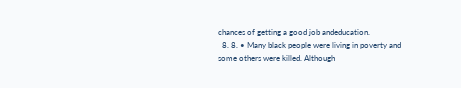chances of getting a good job andeducation.
  8. 8. • Many black people were living in poverty and some others were killed. Although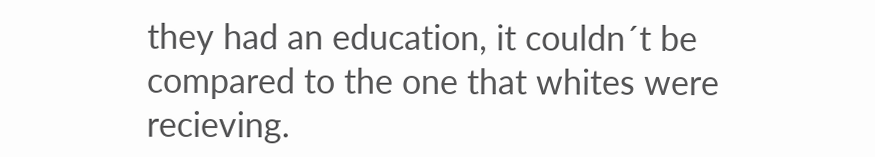they had an education, it couldn´t be compared to the one that whites were recieving.